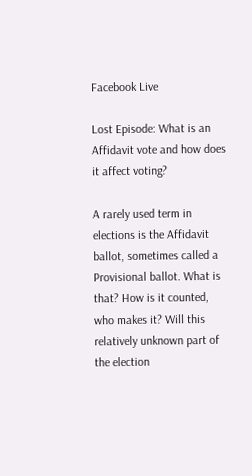Facebook Live

Lost Episode: What is an Affidavit vote and how does it affect voting?

A rarely used term in elections is the Affidavit ballot, sometimes called a Provisional ballot. What is that? How is it counted, who makes it? Will this relatively unknown part of the election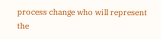process change who will represent the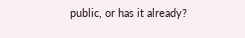public, or has it already?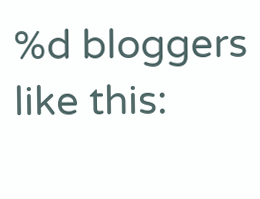%d bloggers like this: